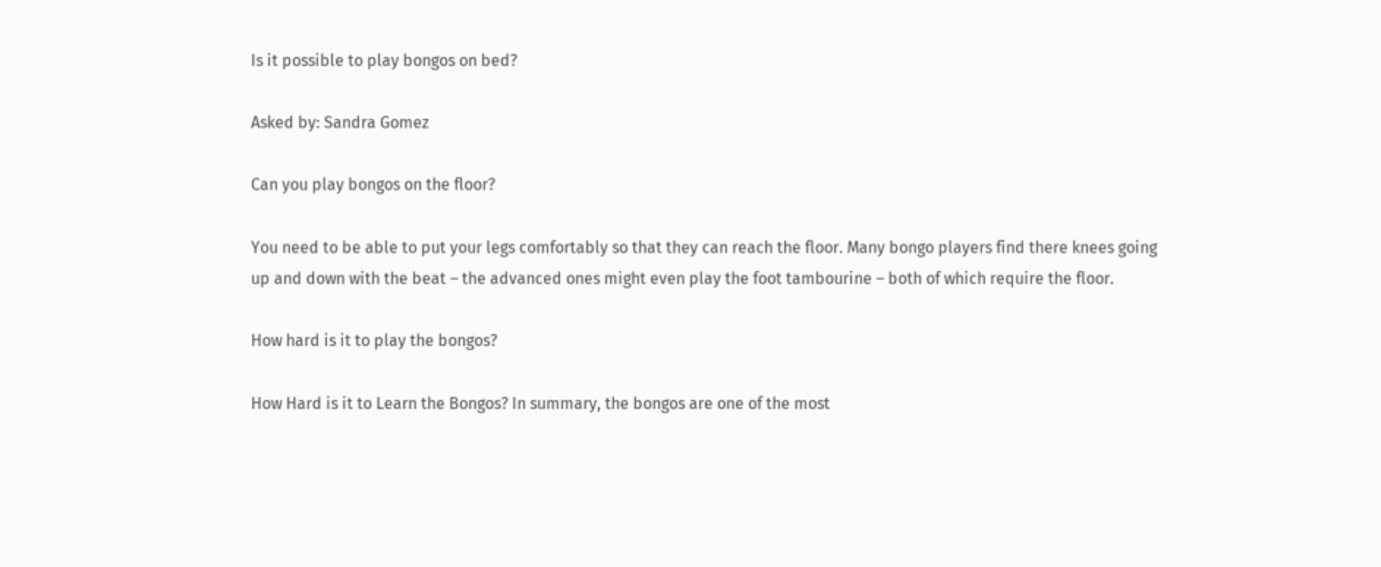Is it possible to play bongos on bed?

Asked by: Sandra Gomez

Can you play bongos on the floor?

You need to be able to put your legs comfortably so that they can reach the floor. Many bongo players find there knees going up and down with the beat – the advanced ones might even play the foot tambourine – both of which require the floor.

How hard is it to play the bongos?

How Hard is it to Learn the Bongos? In summary, the bongos are one of the most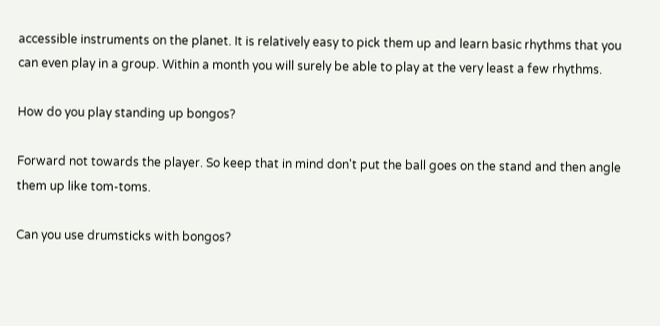accessible instruments on the planet. It is relatively easy to pick them up and learn basic rhythms that you can even play in a group. Within a month you will surely be able to play at the very least a few rhythms.

How do you play standing up bongos?

Forward not towards the player. So keep that in mind don't put the ball goes on the stand and then angle them up like tom-toms.

Can you use drumsticks with bongos?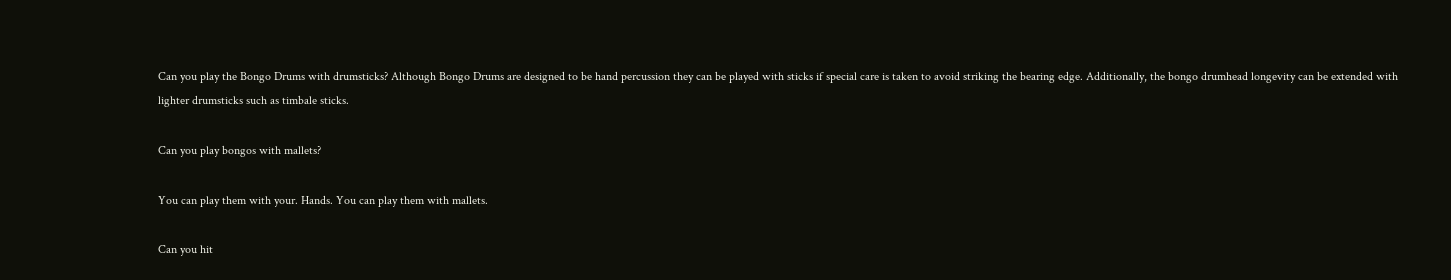Can you play the Bongo Drums with drumsticks? Although Bongo Drums are designed to be hand percussion they can be played with sticks if special care is taken to avoid striking the bearing edge. Additionally, the bongo drumhead longevity can be extended with lighter drumsticks such as timbale sticks.

Can you play bongos with mallets?

You can play them with your. Hands. You can play them with mallets.

Can you hit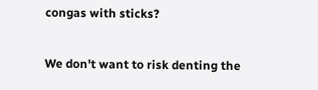congas with sticks?

We don't want to risk denting the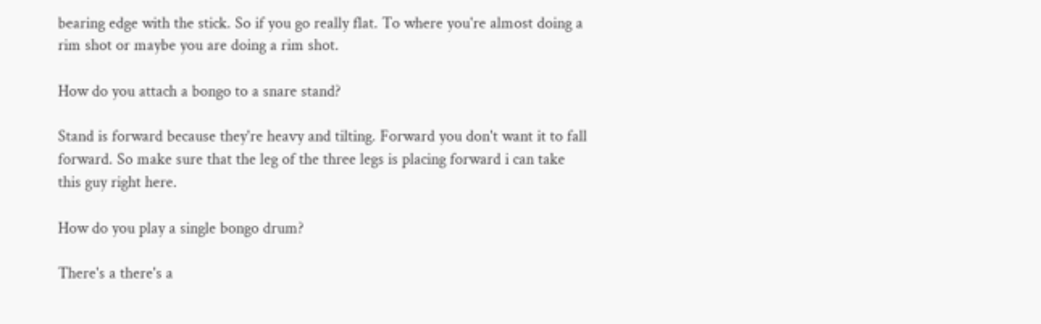bearing edge with the stick. So if you go really flat. To where you're almost doing a rim shot or maybe you are doing a rim shot.

How do you attach a bongo to a snare stand?

Stand is forward because they're heavy and tilting. Forward you don't want it to fall forward. So make sure that the leg of the three legs is placing forward i can take this guy right here.

How do you play a single bongo drum?

There's a there's a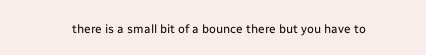there is a small bit of a bounce there but you have to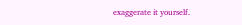exaggerate it yourself.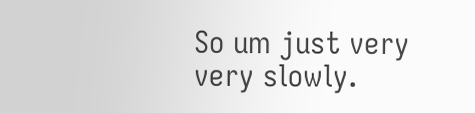So um just very very slowly.